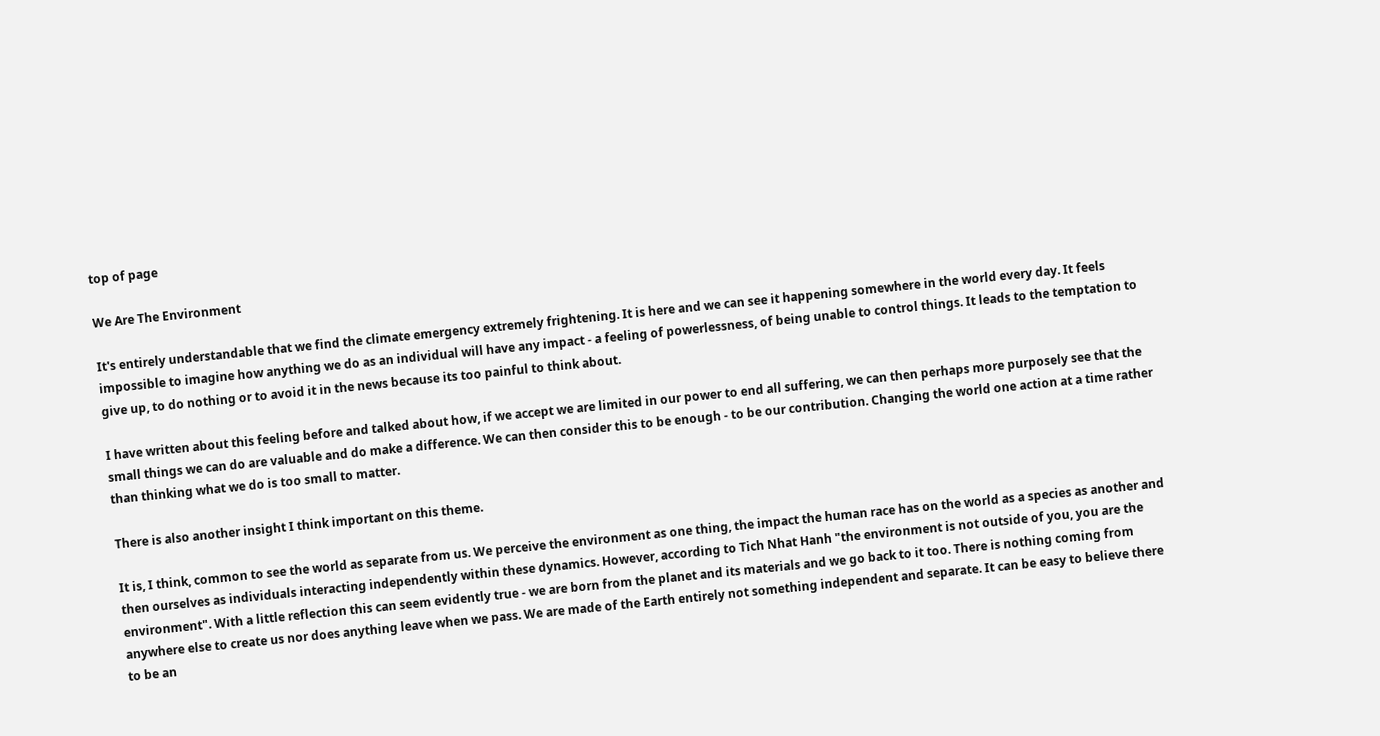top of page

We Are The Environment

It's entirely understandable that we find the climate emergency extremely frightening. It is here and we can see it happening somewhere in the world every day. It feels impossible to imagine how anything we do as an individual will have any impact - a feeling of powerlessness, of being unable to control things. It leads to the temptation to give up, to do nothing or to avoid it in the news because its too painful to think about.

I have written about this feeling before and talked about how, if we accept we are limited in our power to end all suffering, we can then perhaps more purposely see that the small things we can do are valuable and do make a difference. We can then consider this to be enough - to be our contribution. Changing the world one action at a time rather than thinking what we do is too small to matter.

There is also another insight I think important on this theme.

It is, I think, common to see the world as separate from us. We perceive the environment as one thing, the impact the human race has on the world as a species as another and then ourselves as individuals interacting independently within these dynamics. However, according to Tich Nhat Hanh "the environment is not outside of you, you are the environment". With a little reflection this can seem evidently true - we are born from the planet and its materials and we go back to it too. There is nothing coming from anywhere else to create us nor does anything leave when we pass. We are made of the Earth entirely not something independent and separate. It can be easy to believe there to be an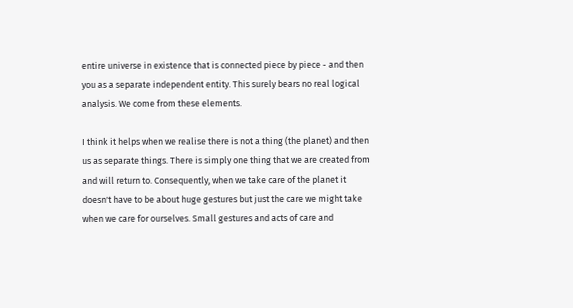entire universe in existence that is connected piece by piece - and then you as a separate independent entity. This surely bears no real logical analysis. We come from these elements.

I think it helps when we realise there is not a thing (the planet) and then us as separate things. There is simply one thing that we are created from and will return to. Consequently, when we take care of the planet it doesn't have to be about huge gestures but just the care we might take when we care for ourselves. Small gestures and acts of care and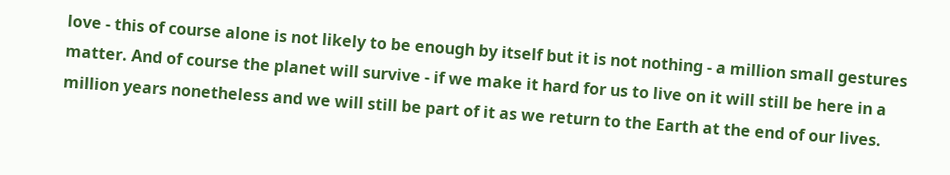love - this of course alone is not likely to be enough by itself but it is not nothing - a million small gestures matter. And of course the planet will survive - if we make it hard for us to live on it will still be here in a million years nonetheless and we will still be part of it as we return to the Earth at the end of our lives.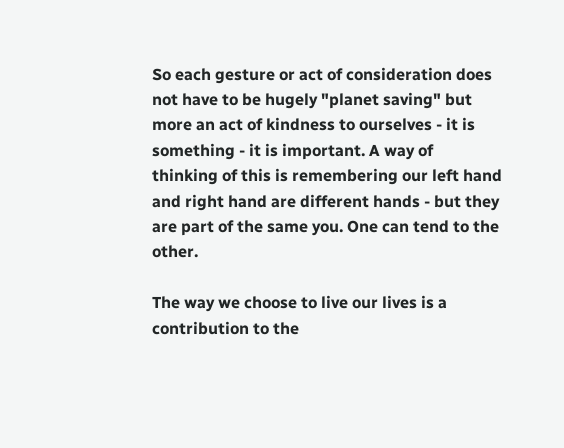So each gesture or act of consideration does not have to be hugely "planet saving" but more an act of kindness to ourselves - it is something - it is important. A way of thinking of this is remembering our left hand and right hand are different hands - but they are part of the same you. One can tend to the other.

The way we choose to live our lives is a contribution to the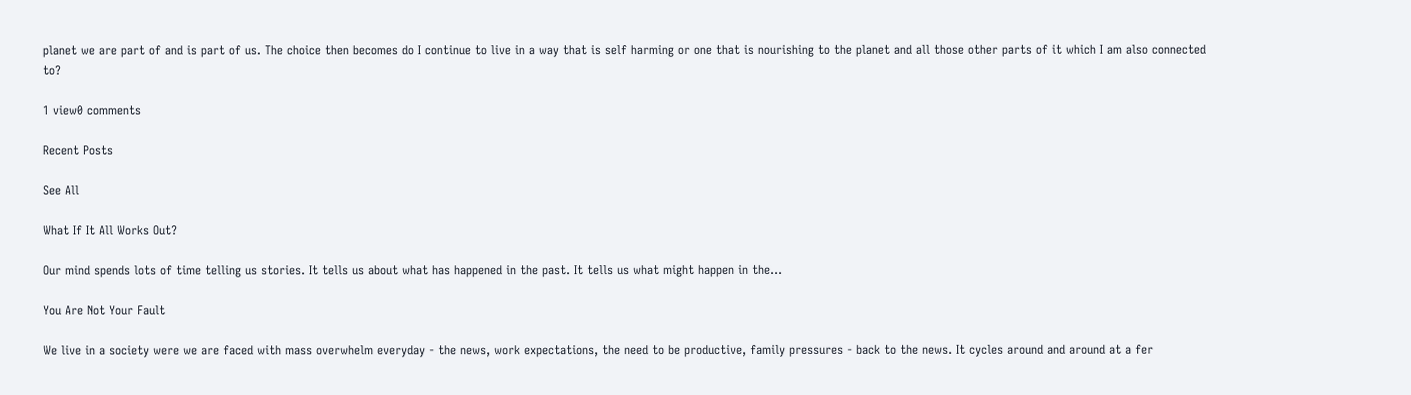planet we are part of and is part of us. The choice then becomes do I continue to live in a way that is self harming or one that is nourishing to the planet and all those other parts of it which I am also connected to?

1 view0 comments

Recent Posts

See All

What If It All Works Out?

Our mind spends lots of time telling us stories. It tells us about what has happened in the past. It tells us what might happen in the...

You Are Not Your Fault

We live in a society were we are faced with mass overwhelm everyday - the news, work expectations, the need to be productive, family pressures - back to the news. It cycles around and around at a fer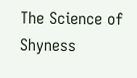The Science of Shyness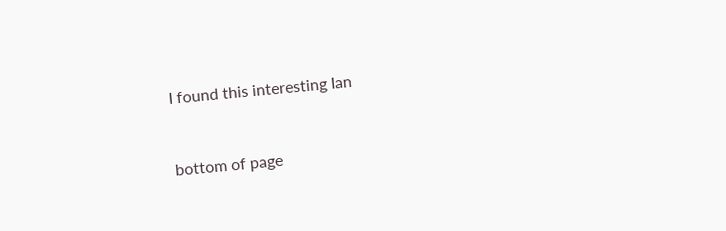I found this interesting Ian


bottom of page